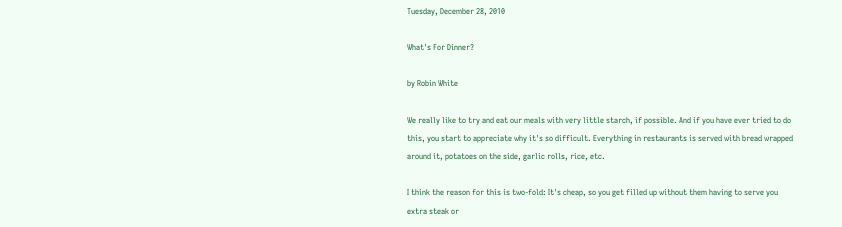Tuesday, December 28, 2010

What's For Dinner?

by Robin White

We really like to try and eat our meals with very little starch, if possible. And if you have ever tried to do this, you start to appreciate why it's so difficult. Everything in restaurants is served with bread wrapped around it, potatoes on the side, garlic rolls, rice, etc.

I think the reason for this is two-fold: It's cheap, so you get filled up without them having to serve you extra steak or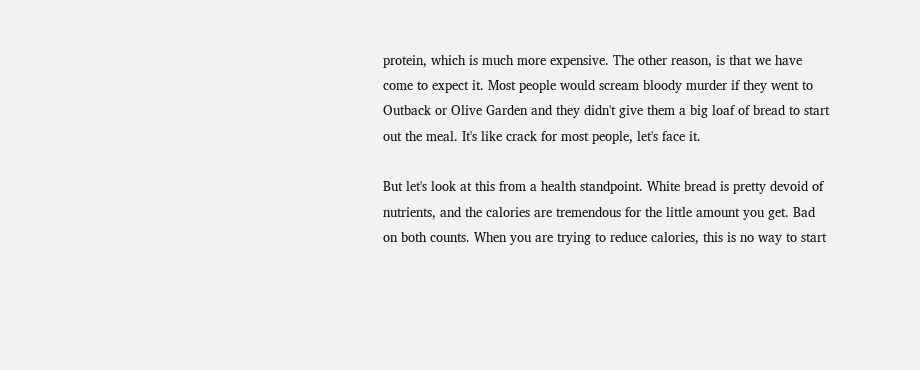protein, which is much more expensive. The other reason, is that we have come to expect it. Most people would scream bloody murder if they went to Outback or Olive Garden and they didn't give them a big loaf of bread to start out the meal. It's like crack for most people, let's face it.

But let's look at this from a health standpoint. White bread is pretty devoid of nutrients, and the calories are tremendous for the little amount you get. Bad on both counts. When you are trying to reduce calories, this is no way to start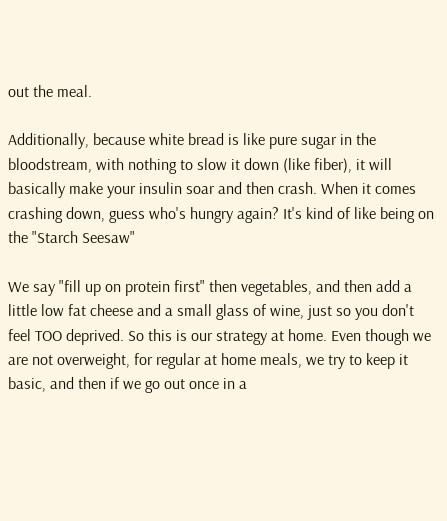out the meal.

Additionally, because white bread is like pure sugar in the bloodstream, with nothing to slow it down (like fiber), it will basically make your insulin soar and then crash. When it comes crashing down, guess who's hungry again? It's kind of like being on the "Starch Seesaw"

We say "fill up on protein first" then vegetables, and then add a little low fat cheese and a small glass of wine, just so you don't feel TOO deprived. So this is our strategy at home. Even though we are not overweight, for regular at home meals, we try to keep it basic, and then if we go out once in a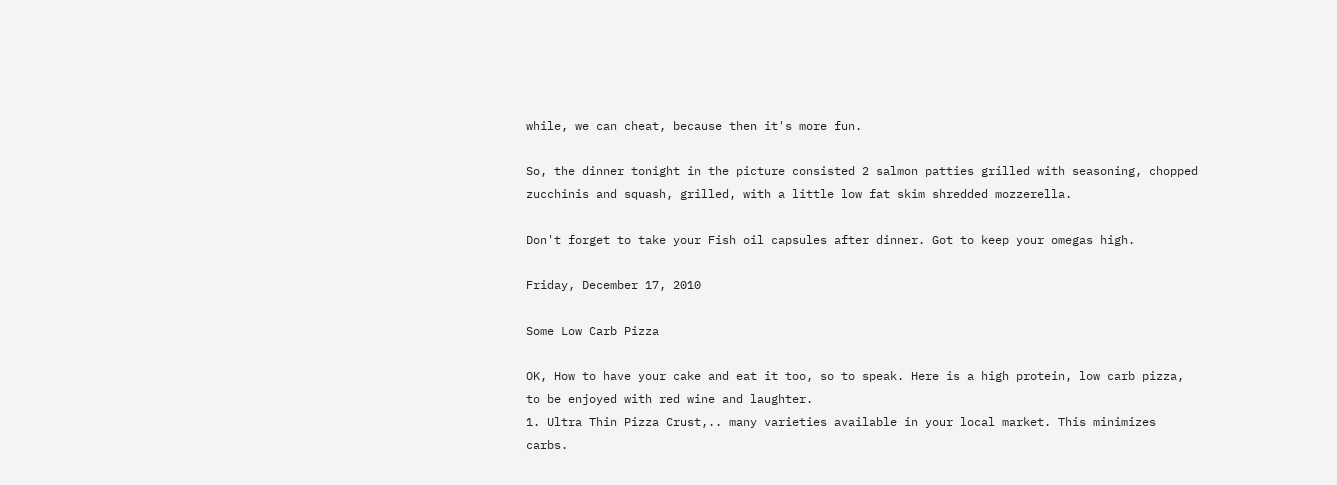while, we can cheat, because then it's more fun.

So, the dinner tonight in the picture consisted 2 salmon patties grilled with seasoning, chopped zucchinis and squash, grilled, with a little low fat skim shredded mozzerella.

Don't forget to take your Fish oil capsules after dinner. Got to keep your omegas high.

Friday, December 17, 2010

Some Low Carb Pizza

OK, How to have your cake and eat it too, so to speak. Here is a high protein, low carb pizza, to be enjoyed with red wine and laughter.
1. Ultra Thin Pizza Crust,.. many varieties available in your local market. This minimizes carbs.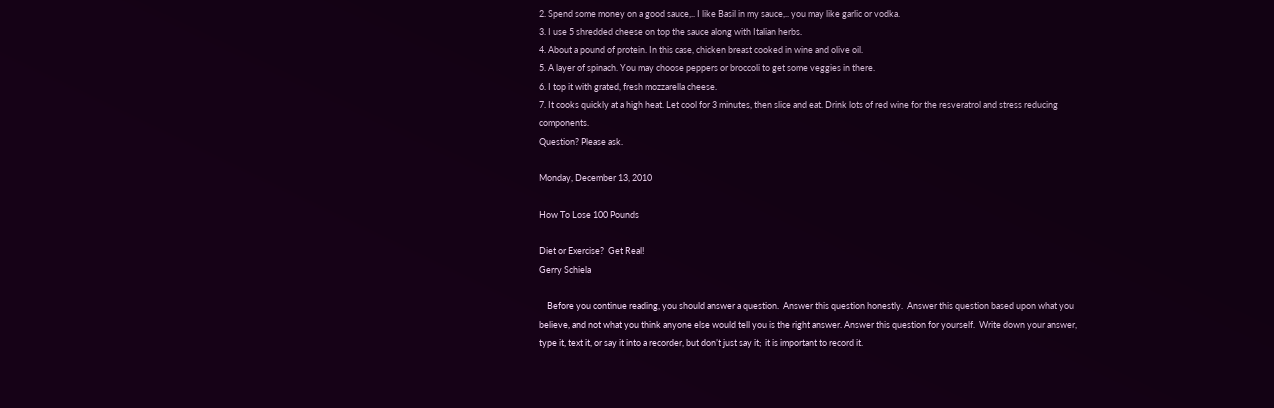2. Spend some money on a good sauce,.. I like Basil in my sauce,.. you may like garlic or vodka.
3. I use 5 shredded cheese on top the sauce along with Italian herbs.
4. About a pound of protein. In this case, chicken breast cooked in wine and olive oil.
5. A layer of spinach. You may choose peppers or broccoli to get some veggies in there.
6. I top it with grated, fresh mozzarella cheese.
7. It cooks quickly at a high heat. Let cool for 3 minutes, then slice and eat. Drink lots of red wine for the resveratrol and stress reducing components.
Question? Please ask.

Monday, December 13, 2010

How To Lose 100 Pounds

Diet or Exercise?  Get Real!
Gerry Schiela

    Before you continue reading, you should answer a question.  Answer this question honestly.  Answer this question based upon what you believe, and not what you think anyone else would tell you is the right answer. Answer this question for yourself.  Write down your answer, type it, text it, or say it into a recorder, but don’t just say it;  it is important to record it.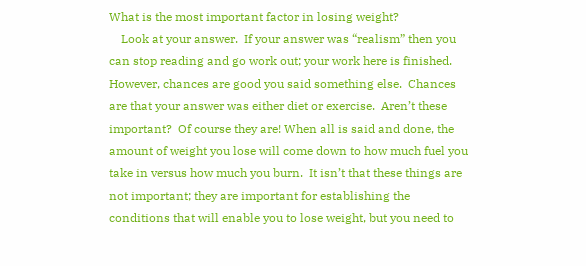What is the most important factor in losing weight?
    Look at your answer.  If your answer was “realism” then you can stop reading and go work out; your work here is finished. However, chances are good you said something else.  Chances are that your answer was either diet or exercise.  Aren’t these important?  Of course they are! When all is said and done, the amount of weight you lose will come down to how much fuel you take in versus how much you burn.  It isn’t that these things are not important; they are important for establishing the conditions that will enable you to lose weight, but you need to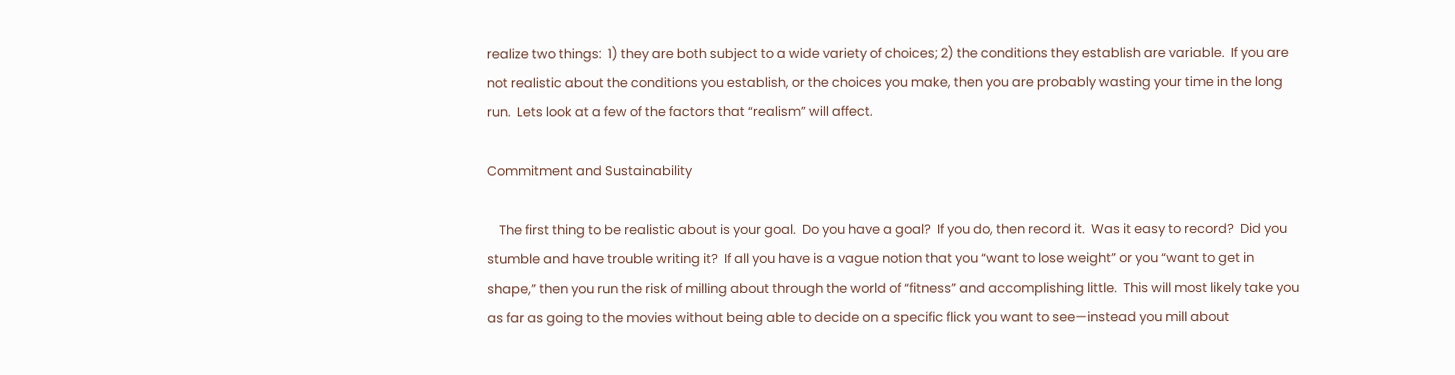realize two things:  1) they are both subject to a wide variety of choices; 2) the conditions they establish are variable.  If you are not realistic about the conditions you establish, or the choices you make, then you are probably wasting your time in the long run.  Lets look at a few of the factors that “realism” will affect.

Commitment and Sustainability

    The first thing to be realistic about is your goal.  Do you have a goal?  If you do, then record it.  Was it easy to record?  Did you stumble and have trouble writing it?  If all you have is a vague notion that you “want to lose weight” or you “want to get in shape,” then you run the risk of milling about through the world of “fitness” and accomplishing little.  This will most likely take you as far as going to the movies without being able to decide on a specific flick you want to see—instead you mill about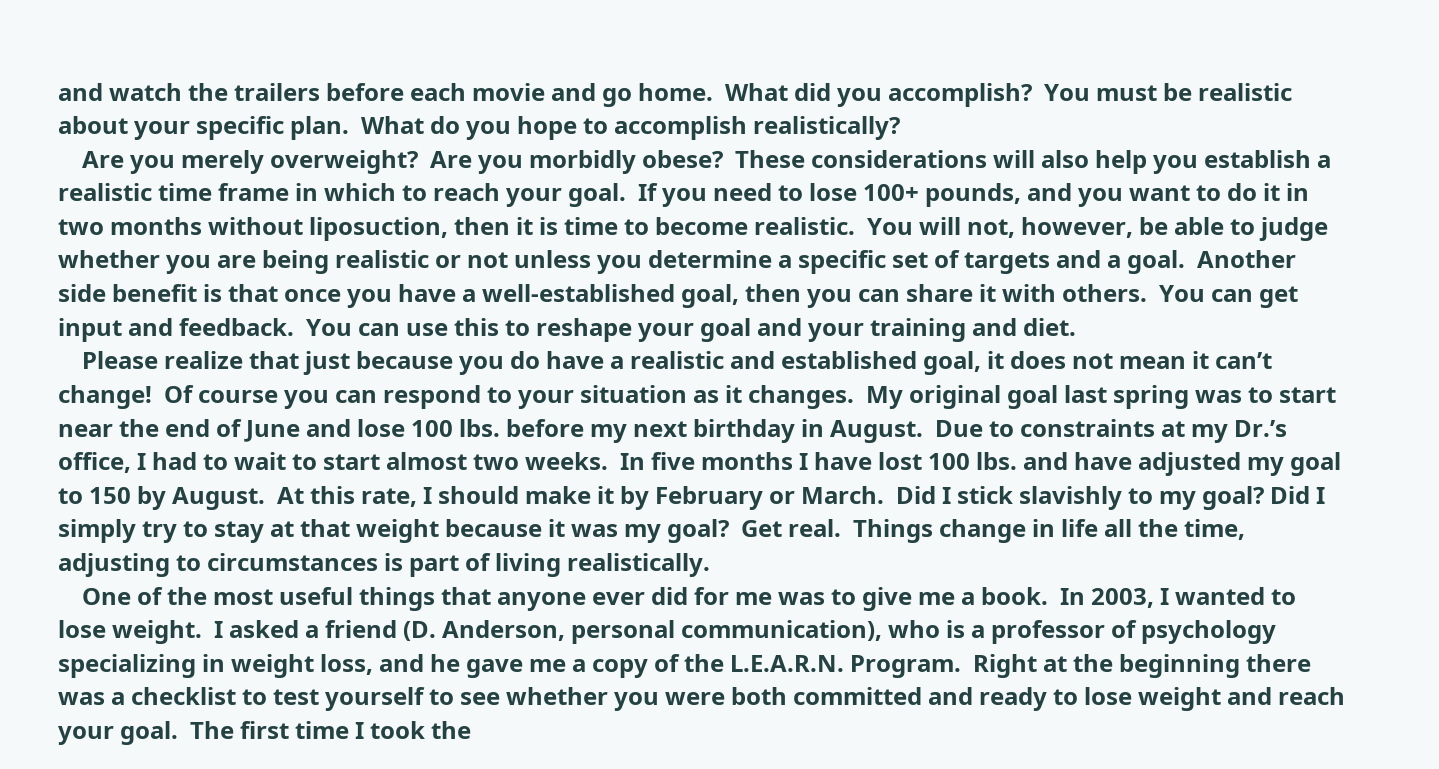and watch the trailers before each movie and go home.  What did you accomplish?  You must be realistic about your specific plan.  What do you hope to accomplish realistically?
    Are you merely overweight?  Are you morbidly obese?  These considerations will also help you establish a realistic time frame in which to reach your goal.  If you need to lose 100+ pounds, and you want to do it in two months without liposuction, then it is time to become realistic.  You will not, however, be able to judge whether you are being realistic or not unless you determine a specific set of targets and a goal.  Another side benefit is that once you have a well-established goal, then you can share it with others.  You can get input and feedback.  You can use this to reshape your goal and your training and diet.
    Please realize that just because you do have a realistic and established goal, it does not mean it can’t change!  Of course you can respond to your situation as it changes.  My original goal last spring was to start near the end of June and lose 100 lbs. before my next birthday in August.  Due to constraints at my Dr.’s office, I had to wait to start almost two weeks.  In five months I have lost 100 lbs. and have adjusted my goal to 150 by August.  At this rate, I should make it by February or March.  Did I stick slavishly to my goal? Did I simply try to stay at that weight because it was my goal?  Get real.  Things change in life all the time, adjusting to circumstances is part of living realistically.
    One of the most useful things that anyone ever did for me was to give me a book.  In 2003, I wanted to lose weight.  I asked a friend (D. Anderson, personal communication), who is a professor of psychology specializing in weight loss, and he gave me a copy of the L.E.A.R.N. Program.  Right at the beginning there was a checklist to test yourself to see whether you were both committed and ready to lose weight and reach your goal.  The first time I took the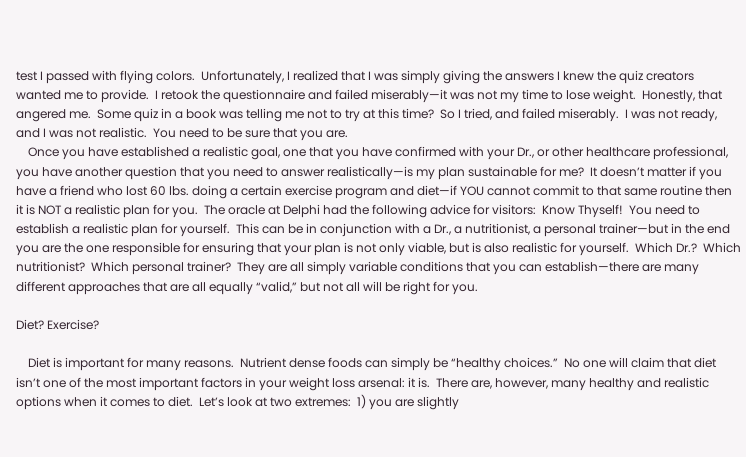test I passed with flying colors.  Unfortunately, I realized that I was simply giving the answers I knew the quiz creators wanted me to provide.  I retook the questionnaire and failed miserably—it was not my time to lose weight.  Honestly, that angered me.  Some quiz in a book was telling me not to try at this time?  So I tried, and failed miserably.  I was not ready, and I was not realistic.  You need to be sure that you are.
    Once you have established a realistic goal, one that you have confirmed with your Dr., or other healthcare professional, you have another question that you need to answer realistically—is my plan sustainable for me?  It doesn’t matter if you have a friend who lost 60 lbs. doing a certain exercise program and diet—if YOU cannot commit to that same routine then it is NOT a realistic plan for you.  The oracle at Delphi had the following advice for visitors:  Know Thyself!  You need to establish a realistic plan for yourself.  This can be in conjunction with a Dr., a nutritionist, a personal trainer—but in the end you are the one responsible for ensuring that your plan is not only viable, but is also realistic for yourself.  Which Dr.?  Which nutritionist?  Which personal trainer?  They are all simply variable conditions that you can establish—there are many different approaches that are all equally “valid,” but not all will be right for you.

Diet? Exercise?

    Diet is important for many reasons.  Nutrient dense foods can simply be “healthy choices.”  No one will claim that diet isn’t one of the most important factors in your weight loss arsenal: it is.  There are, however, many healthy and realistic options when it comes to diet.  Let’s look at two extremes:  1) you are slightly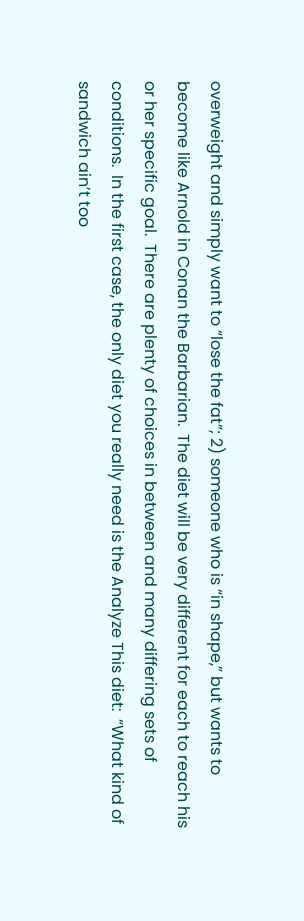overweight and simply want to “lose the fat”; 2) someone who is “in shape,” but wants to become like Arnold in Conan the Barbarian.  The diet will be very different for each to reach his or her specific goal.  There are plenty of choices in between and many differing sets of conditions.  In the first case, the only diet you really need is the Analyze This diet:  “What kind of sandwich ain’t too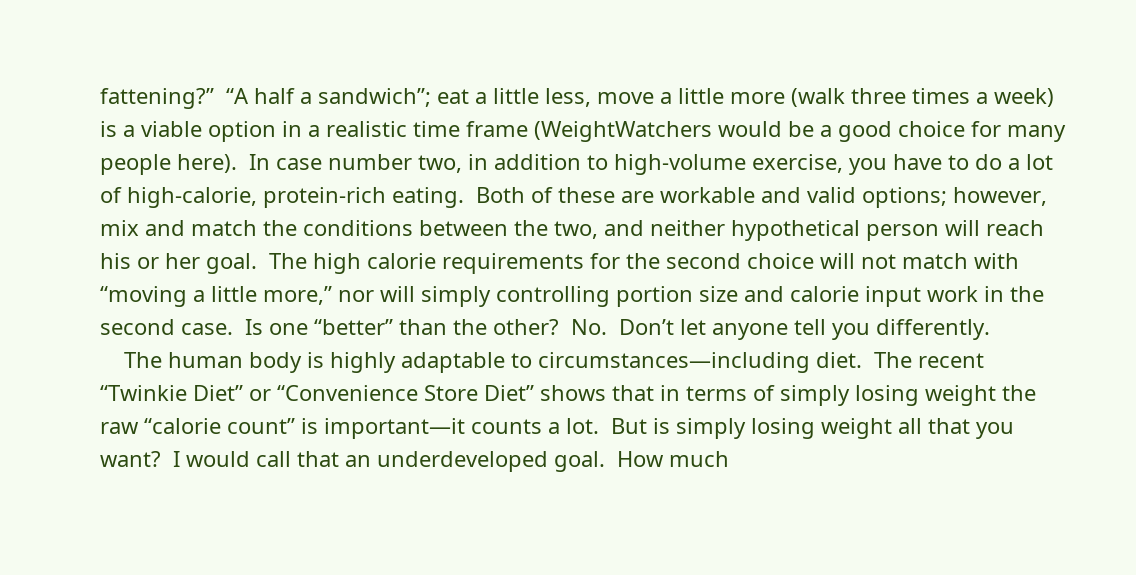fattening?”  “A half a sandwich”; eat a little less, move a little more (walk three times a week) is a viable option in a realistic time frame (WeightWatchers would be a good choice for many people here).  In case number two, in addition to high-volume exercise, you have to do a lot of high-calorie, protein-rich eating.  Both of these are workable and valid options; however, mix and match the conditions between the two, and neither hypothetical person will reach his or her goal.  The high calorie requirements for the second choice will not match with “moving a little more,” nor will simply controlling portion size and calorie input work in the second case.  Is one “better” than the other?  No.  Don’t let anyone tell you differently.
    The human body is highly adaptable to circumstances—including diet.  The recent “Twinkie Diet” or “Convenience Store Diet” shows that in terms of simply losing weight the raw “calorie count” is important—it counts a lot.  But is simply losing weight all that you want?  I would call that an underdeveloped goal.  How much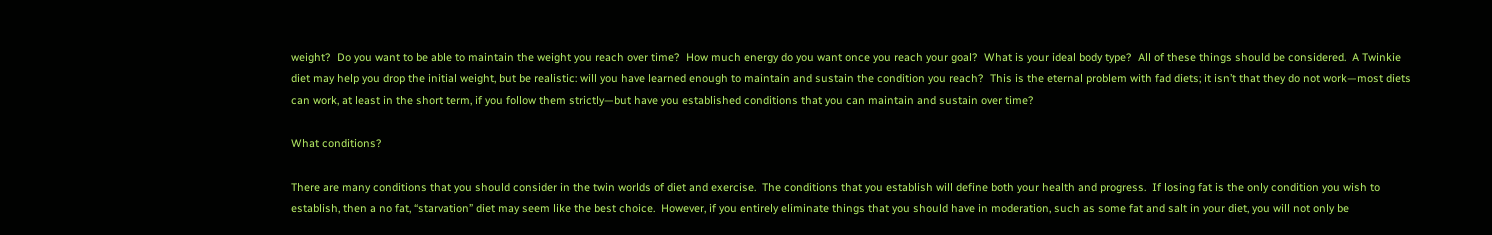weight?  Do you want to be able to maintain the weight you reach over time?  How much energy do you want once you reach your goal?  What is your ideal body type?  All of these things should be considered.  A Twinkie diet may help you drop the initial weight, but be realistic: will you have learned enough to maintain and sustain the condition you reach?  This is the eternal problem with fad diets; it isn’t that they do not work—most diets can work, at least in the short term, if you follow them strictly—but have you established conditions that you can maintain and sustain over time?

What conditions?

There are many conditions that you should consider in the twin worlds of diet and exercise.  The conditions that you establish will define both your health and progress.  If losing fat is the only condition you wish to establish, then a no fat, “starvation” diet may seem like the best choice.  However, if you entirely eliminate things that you should have in moderation, such as some fat and salt in your diet, you will not only be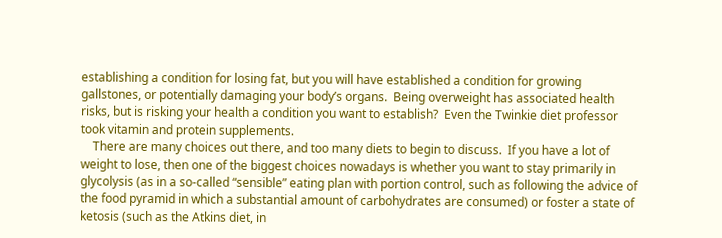establishing a condition for losing fat, but you will have established a condition for growing gallstones, or potentially damaging your body’s organs.  Being overweight has associated health risks, but is risking your health a condition you want to establish?  Even the Twinkie diet professor took vitamin and protein supplements.
    There are many choices out there, and too many diets to begin to discuss.  If you have a lot of weight to lose, then one of the biggest choices nowadays is whether you want to stay primarily in glycolysis (as in a so-called “sensible” eating plan with portion control, such as following the advice of the food pyramid in which a substantial amount of carbohydrates are consumed) or foster a state of ketosis (such as the Atkins diet, in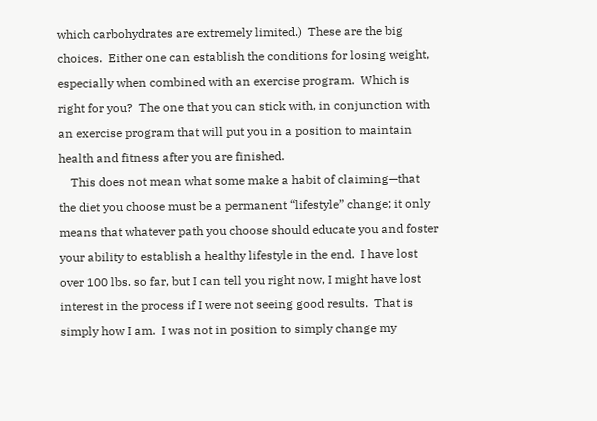which carbohydrates are extremely limited.)  These are the big choices.  Either one can establish the conditions for losing weight, especially when combined with an exercise program.  Which is right for you?  The one that you can stick with, in conjunction with an exercise program that will put you in a position to maintain health and fitness after you are finished.
    This does not mean what some make a habit of claiming—that the diet you choose must be a permanent “lifestyle” change; it only means that whatever path you choose should educate you and foster your ability to establish a healthy lifestyle in the end.  I have lost over 100 lbs. so far, but I can tell you right now, I might have lost interest in the process if I were not seeing good results.  That is simply how I am.  I was not in position to simply change my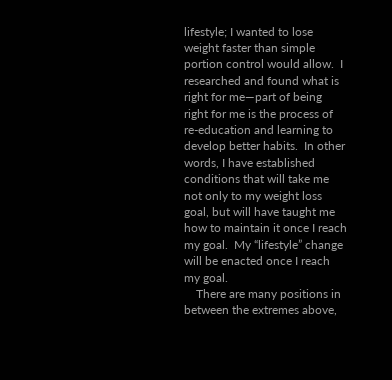lifestyle; I wanted to lose weight faster than simple portion control would allow.  I researched and found what is right for me—part of being right for me is the process of re-education and learning to develop better habits.  In other words, I have established conditions that will take me not only to my weight loss goal, but will have taught me how to maintain it once I reach my goal.  My “lifestyle” change will be enacted once I reach my goal.
    There are many positions in between the extremes above,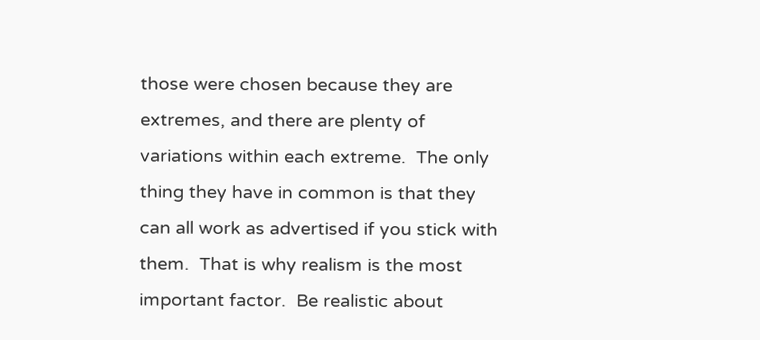those were chosen because they are extremes, and there are plenty of variations within each extreme.  The only thing they have in common is that they can all work as advertised if you stick with them.  That is why realism is the most important factor.  Be realistic about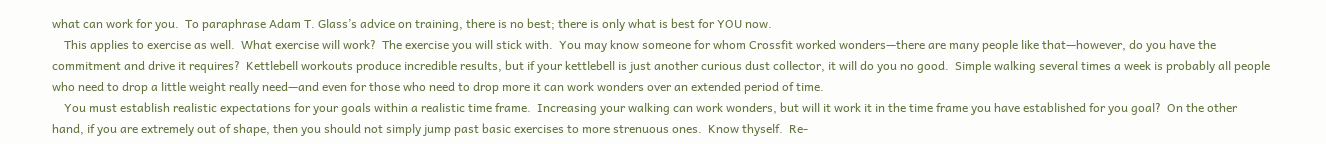what can work for you.  To paraphrase Adam T. Glass’s advice on training, there is no best; there is only what is best for YOU now.
    This applies to exercise as well.  What exercise will work?  The exercise you will stick with.  You may know someone for whom Crossfit worked wonders—there are many people like that—however, do you have the commitment and drive it requires?  Kettlebell workouts produce incredible results, but if your kettlebell is just another curious dust collector, it will do you no good.  Simple walking several times a week is probably all people who need to drop a little weight really need—and even for those who need to drop more it can work wonders over an extended period of time.
    You must establish realistic expectations for your goals within a realistic time frame.  Increasing your walking can work wonders, but will it work it in the time frame you have established for you goal?  On the other hand, if you are extremely out of shape, then you should not simply jump past basic exercises to more strenuous ones.  Know thyself.  Re-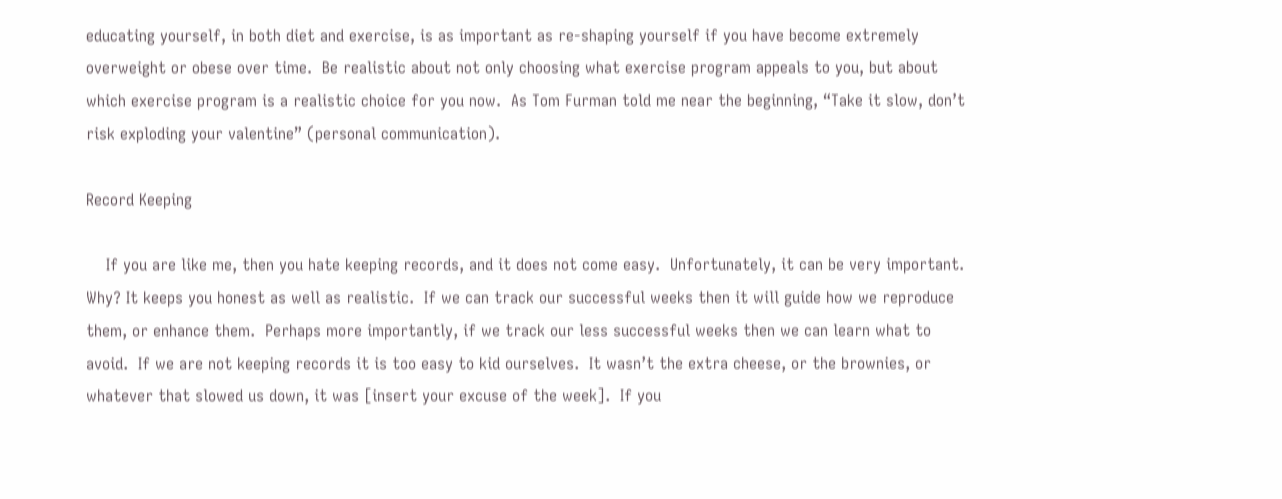educating yourself, in both diet and exercise, is as important as re-shaping yourself if you have become extremely overweight or obese over time.  Be realistic about not only choosing what exercise program appeals to you, but about which exercise program is a realistic choice for you now.  As Tom Furman told me near the beginning, “Take it slow, don’t risk exploding your valentine” (personal communication).

Record Keeping

    If you are like me, then you hate keeping records, and it does not come easy.  Unfortunately, it can be very important.  Why? It keeps you honest as well as realistic.  If we can track our successful weeks then it will guide how we reproduce them, or enhance them.  Perhaps more importantly, if we track our less successful weeks then we can learn what to avoid.  If we are not keeping records it is too easy to kid ourselves.  It wasn’t the extra cheese, or the brownies, or whatever that slowed us down, it was [insert your excuse of the week].  If you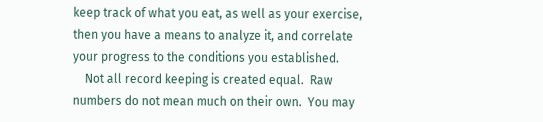keep track of what you eat, as well as your exercise, then you have a means to analyze it, and correlate your progress to the conditions you established.
    Not all record keeping is created equal.  Raw numbers do not mean much on their own.  You may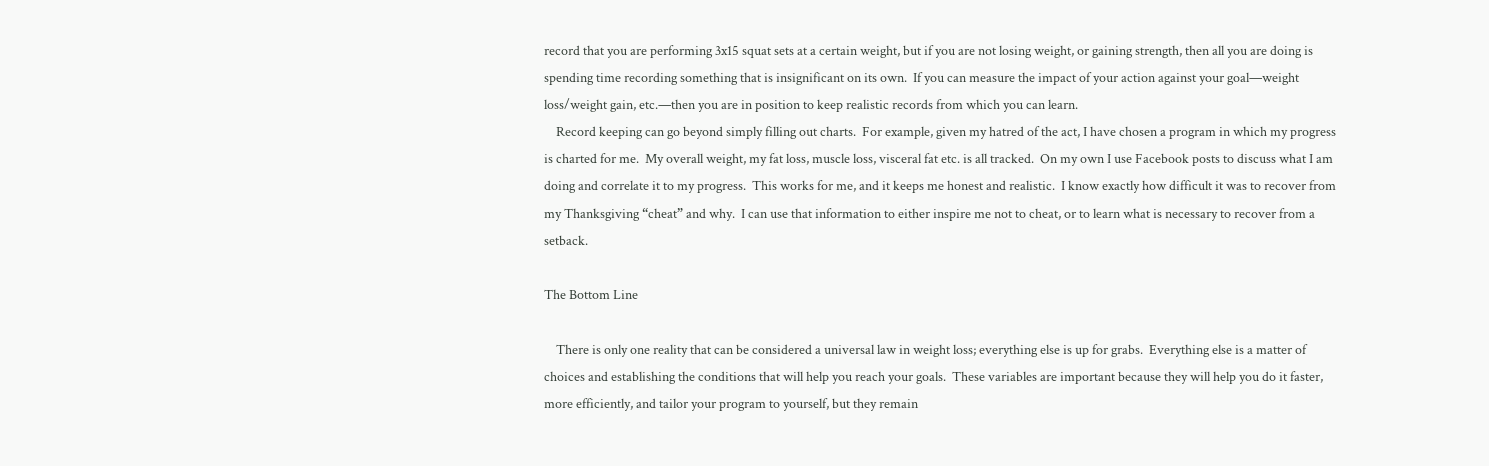record that you are performing 3x15 squat sets at a certain weight, but if you are not losing weight, or gaining strength, then all you are doing is spending time recording something that is insignificant on its own.  If you can measure the impact of your action against your goal—weight loss/weight gain, etc.—then you are in position to keep realistic records from which you can learn.
    Record keeping can go beyond simply filling out charts.  For example, given my hatred of the act, I have chosen a program in which my progress is charted for me.  My overall weight, my fat loss, muscle loss, visceral fat etc. is all tracked.  On my own I use Facebook posts to discuss what I am doing and correlate it to my progress.  This works for me, and it keeps me honest and realistic.  I know exactly how difficult it was to recover from my Thanksgiving “cheat” and why.  I can use that information to either inspire me not to cheat, or to learn what is necessary to recover from a setback.

The Bottom Line

    There is only one reality that can be considered a universal law in weight loss; everything else is up for grabs.  Everything else is a matter of choices and establishing the conditions that will help you reach your goals.  These variables are important because they will help you do it faster, more efficiently, and tailor your program to yourself, but they remain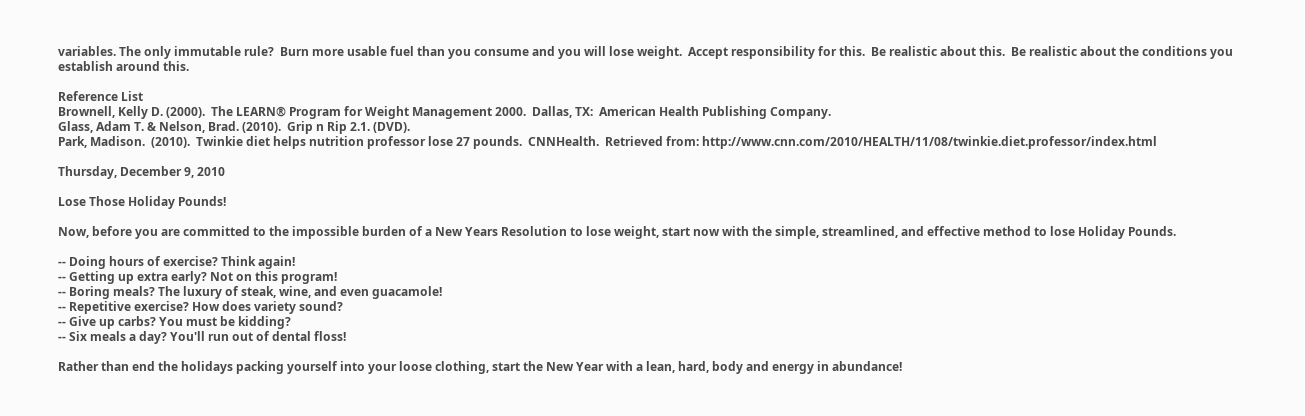variables. The only immutable rule?  Burn more usable fuel than you consume and you will lose weight.  Accept responsibility for this.  Be realistic about this.  Be realistic about the conditions you establish around this.

Reference List
Brownell, Kelly D. (2000).  The LEARN® Program for Weight Management 2000.  Dallas, TX:  American Health Publishing Company.
Glass, Adam T. & Nelson, Brad. (2010).  Grip n Rip 2.1. (DVD).
Park, Madison.  (2010).  Twinkie diet helps nutrition professor lose 27 pounds.  CNNHealth.  Retrieved from: http://www.cnn.com/2010/HEALTH/11/08/twinkie.diet.professor/index.html

Thursday, December 9, 2010

Lose Those Holiday Pounds!

Now, before you are committed to the impossible burden of a New Years Resolution to lose weight, start now with the simple, streamlined, and effective method to lose Holiday Pounds.

-- Doing hours of exercise? Think again!
-- Getting up extra early? Not on this program!
-- Boring meals? The luxury of steak, wine, and even guacamole!
-- Repetitive exercise? How does variety sound?
-- Give up carbs? You must be kidding?
-- Six meals a day? You'll run out of dental floss!

Rather than end the holidays packing yourself into your loose clothing, start the New Year with a lean, hard, body and energy in abundance!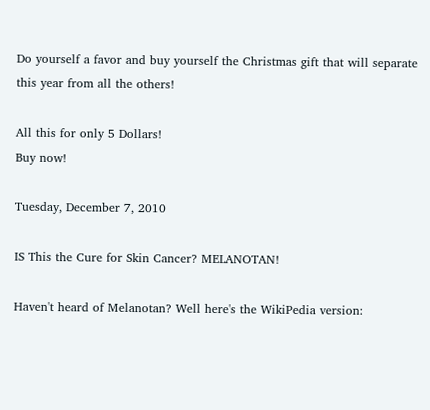Do yourself a favor and buy yourself the Christmas gift that will separate this year from all the others!

All this for only 5 Dollars!
Buy now!

Tuesday, December 7, 2010

IS This the Cure for Skin Cancer? MELANOTAN!

Haven't heard of Melanotan? Well here's the WikiPedia version: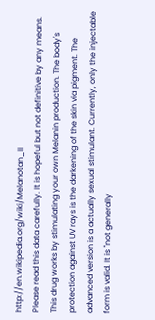http://en.wikipedia.org/wiki/Melanotan_II
Please read this data carefully. It is hopeful but not definitive by any means.
This drug works by stimulating your own Melanin production. The body's protection against UV rays is the darkening of the skin via pigment. The advanced version is a actually sexual stimulant. Currently, only the injectable form is valid. It is "not generally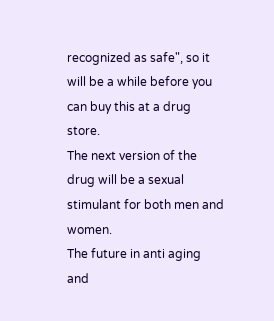recognized as safe", so it will be a while before you can buy this at a drug store.
The next version of the drug will be a sexual stimulant for both men and women.
The future in anti aging and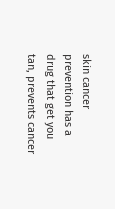skin cancer prevention has a drug that get you tan, prevents cancer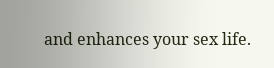and enhances your sex life.